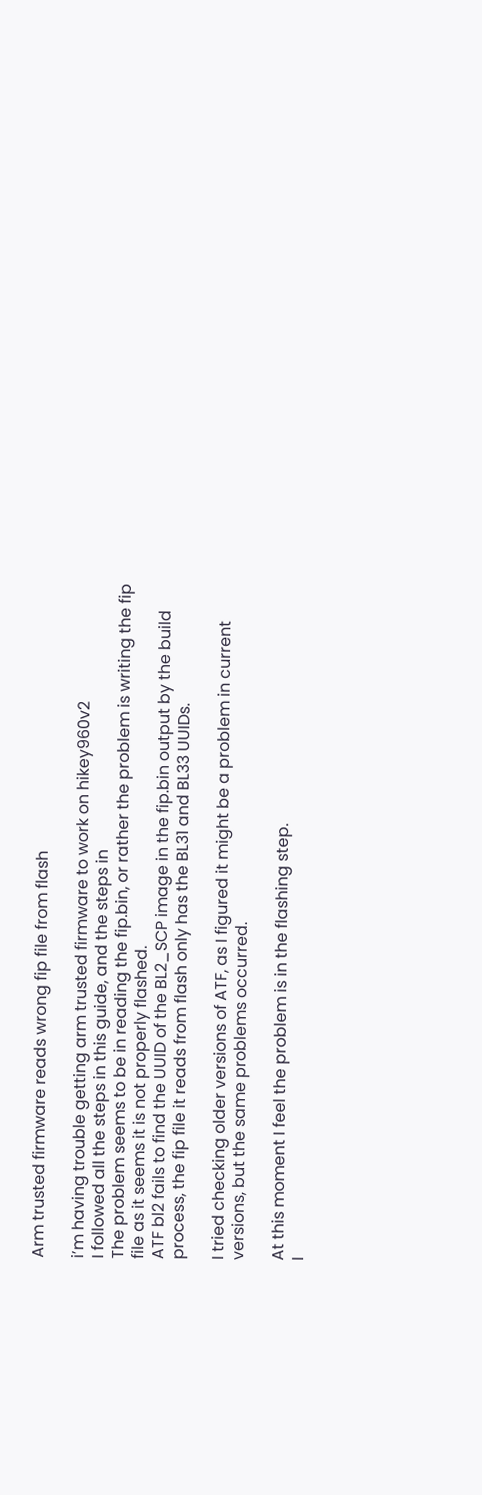Arm trusted firmware reads wrong fip file from flash

i’m having trouble getting arm trusted firmware to work on hikey960v2
I followed all the steps in this guide, and the steps in
The problem seems to be in reading the fip.bin, or rather the problem is writing the fip file as it seems it is not properly flashed.
ATF bl2 fails to find the UUID of the BL2_SCP image in the fip.bin output by the build process, the fip file it reads from flash only has the BL31 and BL33 UUIDs.

I tried checking older versions of ATF, as I figured it might be a problem in current versions, but the same problems occurred.

At this moment I feel the problem is in the flashing step.
I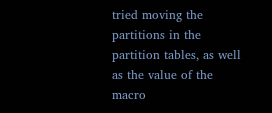tried moving the partitions in the partition tables, as well as the value of the macro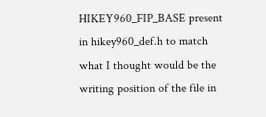HIKEY960_FIP_BASE present in hikey960_def.h to match what I thought would be the writing position of the file in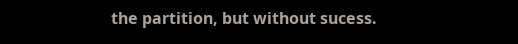the partition, but without sucess.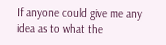If anyone could give me any idea as to what the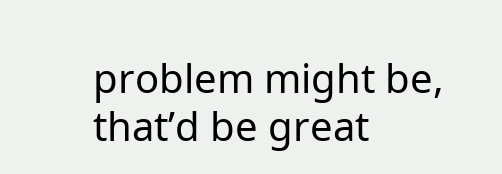problem might be, that’d be great